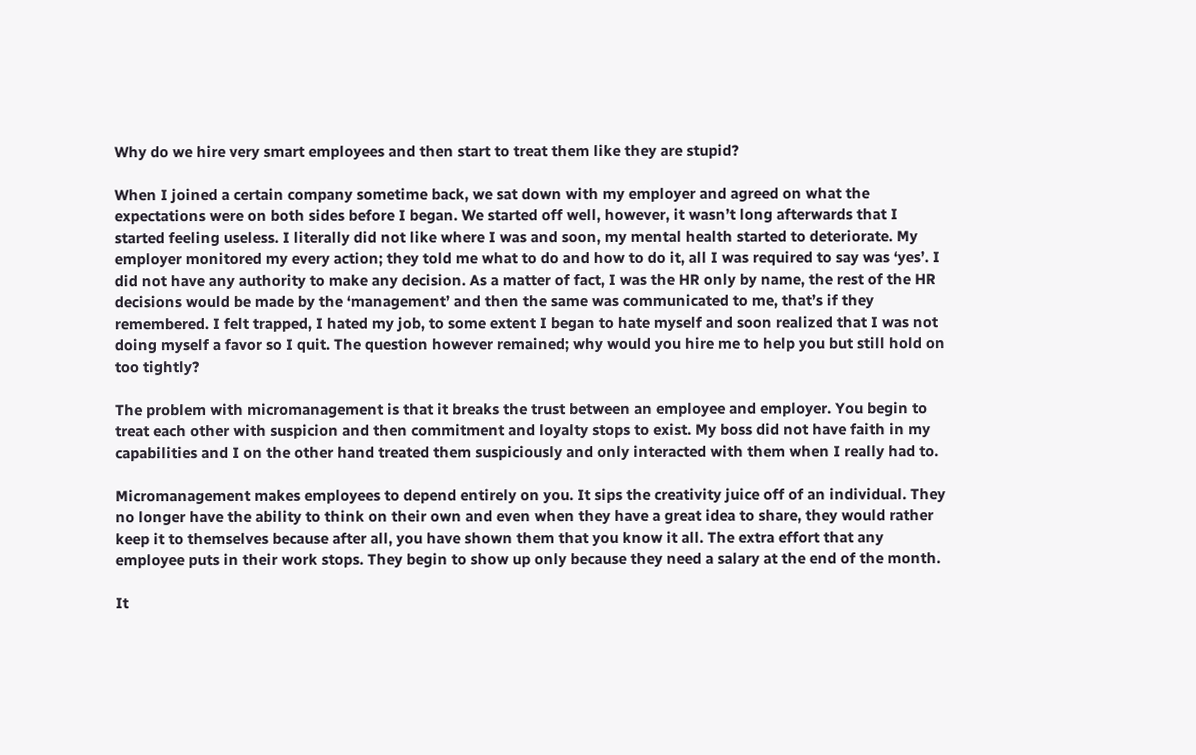Why do we hire very smart employees and then start to treat them like they are stupid?

When I joined a certain company sometime back, we sat down with my employer and agreed on what the expectations were on both sides before I began. We started off well, however, it wasn’t long afterwards that I started feeling useless. I literally did not like where I was and soon, my mental health started to deteriorate. My employer monitored my every action; they told me what to do and how to do it, all I was required to say was ‘yes’. I did not have any authority to make any decision. As a matter of fact, I was the HR only by name, the rest of the HR decisions would be made by the ‘management’ and then the same was communicated to me, that’s if they remembered. I felt trapped, I hated my job, to some extent I began to hate myself and soon realized that I was not doing myself a favor so I quit. The question however remained; why would you hire me to help you but still hold on too tightly?

The problem with micromanagement is that it breaks the trust between an employee and employer. You begin to treat each other with suspicion and then commitment and loyalty stops to exist. My boss did not have faith in my capabilities and I on the other hand treated them suspiciously and only interacted with them when I really had to.

Micromanagement makes employees to depend entirely on you. It sips the creativity juice off of an individual. They no longer have the ability to think on their own and even when they have a great idea to share, they would rather keep it to themselves because after all, you have shown them that you know it all. The extra effort that any employee puts in their work stops. They begin to show up only because they need a salary at the end of the month.

It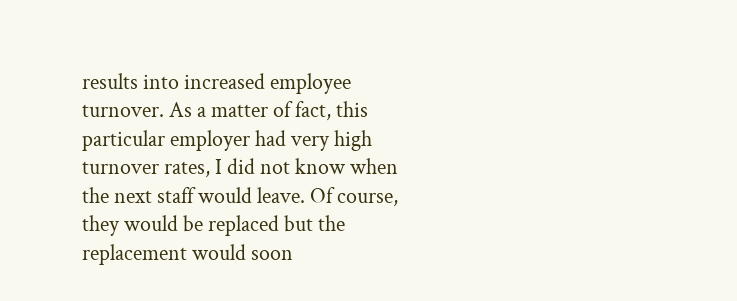results into increased employee turnover. As a matter of fact, this particular employer had very high turnover rates, I did not know when the next staff would leave. Of course, they would be replaced but the replacement would soon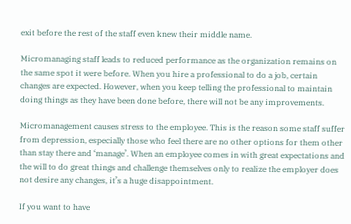exit before the rest of the staff even knew their middle name.

Micromanaging staff leads to reduced performance as the organization remains on the same spot it were before. When you hire a professional to do a job, certain changes are expected. However, when you keep telling the professional to maintain doing things as they have been done before, there will not be any improvements.

Micromanagement causes stress to the employee. This is the reason some staff suffer from depression, especially those who feel there are no other options for them other than stay there and ‘manage’. When an employee comes in with great expectations and the will to do great things and challenge themselves only to realize the employer does not desire any changes, it’s a huge disappointment.

If you want to have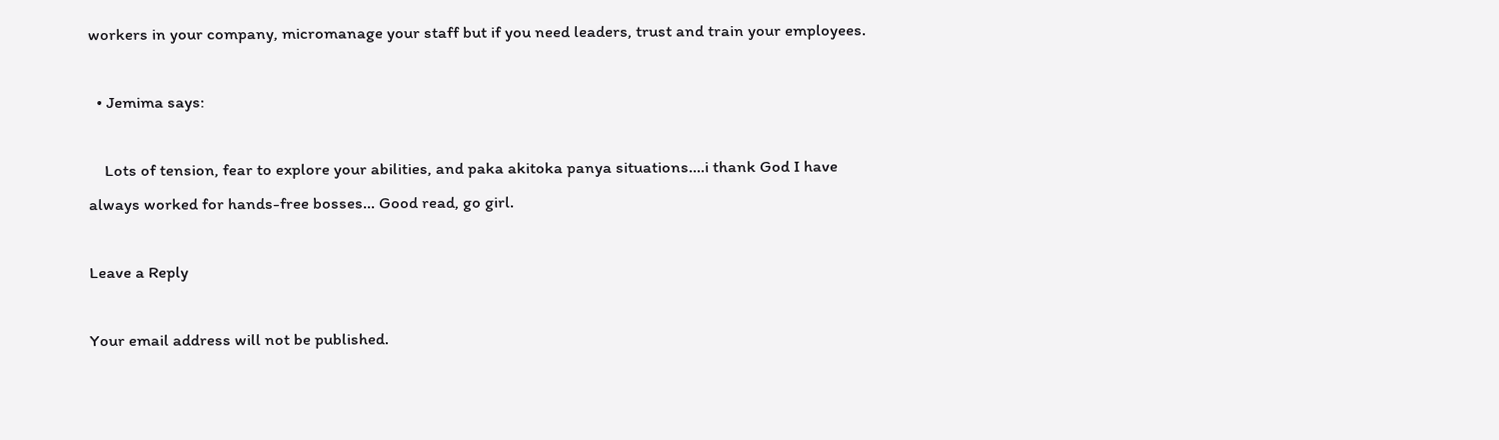workers in your company, micromanage your staff but if you need leaders, trust and train your employees.

  • Jemima says:

    Lots of tension, fear to explore your abilities, and paka akitoka panya situations….i thank God I have always worked for hands-free bosses… Good read, go girl.

Leave a Reply

Your email address will not be published.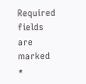Required fields are marked *